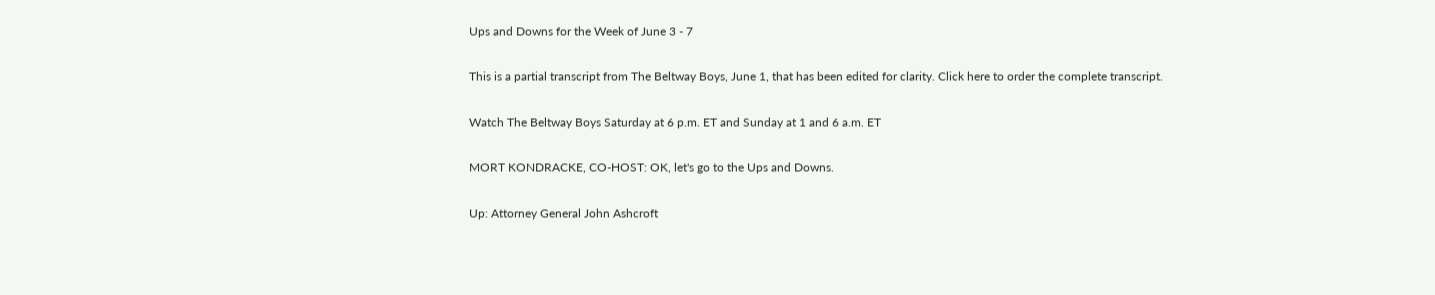Ups and Downs for the Week of June 3 - 7

This is a partial transcript from The Beltway Boys, June 1, that has been edited for clarity. Click here to order the complete transcript.

Watch The Beltway Boys Saturday at 6 p.m. ET and Sunday at 1 and 6 a.m. ET

MORT KONDRACKE, CO-HOST: OK, let's go to the Ups and Downs.

Up: Attorney General John Ashcroft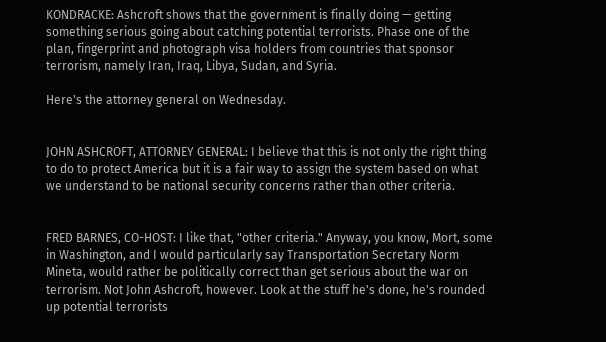KONDRACKE: Ashcroft shows that the government is finally doing — getting something serious going about catching potential terrorists. Phase one of the plan, fingerprint and photograph visa holders from countries that sponsor terrorism, namely Iran, Iraq, Libya, Sudan, and Syria.

Here's the attorney general on Wednesday.


JOHN ASHCROFT, ATTORNEY GENERAL: I believe that this is not only the right thing to do to protect America but it is a fair way to assign the system based on what we understand to be national security concerns rather than other criteria.


FRED BARNES, CO-HOST: I like that, "other criteria." Anyway, you know, Mort, some in Washington, and I would particularly say Transportation Secretary Norm Mineta, would rather be politically correct than get serious about the war on terrorism. Not John Ashcroft, however. Look at the stuff he's done, he's rounded up potential terrorists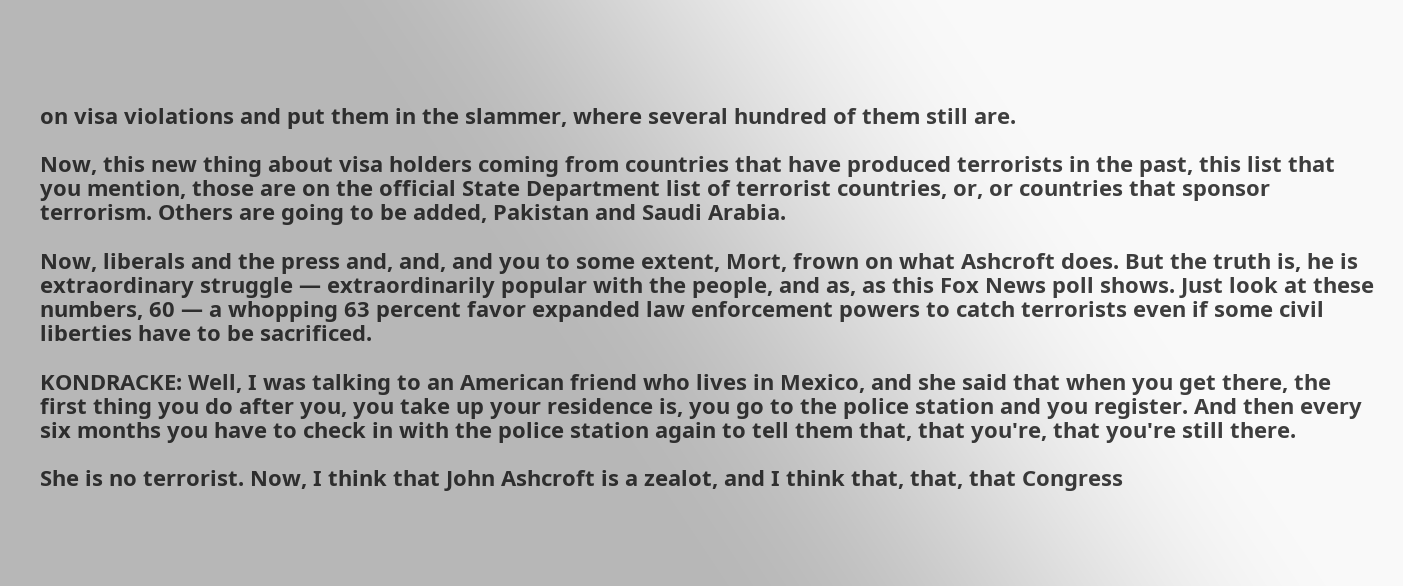on visa violations and put them in the slammer, where several hundred of them still are.

Now, this new thing about visa holders coming from countries that have produced terrorists in the past, this list that you mention, those are on the official State Department list of terrorist countries, or, or countries that sponsor terrorism. Others are going to be added, Pakistan and Saudi Arabia.

Now, liberals and the press and, and, and you to some extent, Mort, frown on what Ashcroft does. But the truth is, he is extraordinary struggle — extraordinarily popular with the people, and as, as this Fox News poll shows. Just look at these numbers, 60 — a whopping 63 percent favor expanded law enforcement powers to catch terrorists even if some civil liberties have to be sacrificed.

KONDRACKE: Well, I was talking to an American friend who lives in Mexico, and she said that when you get there, the first thing you do after you, you take up your residence is, you go to the police station and you register. And then every six months you have to check in with the police station again to tell them that, that you're, that you're still there.

She is no terrorist. Now, I think that John Ashcroft is a zealot, and I think that, that, that Congress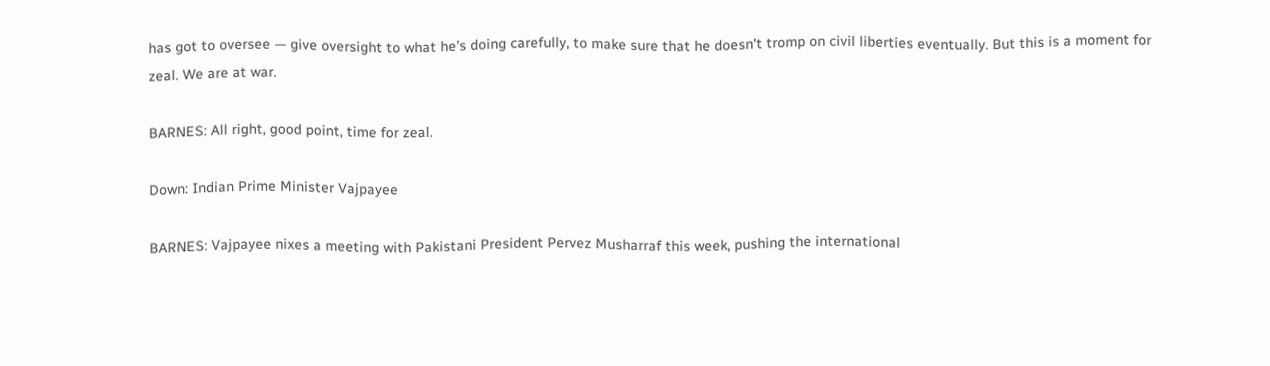has got to oversee — give oversight to what he's doing carefully, to make sure that he doesn't tromp on civil liberties eventually. But this is a moment for zeal. We are at war.

BARNES: All right, good point, time for zeal.

Down: Indian Prime Minister Vajpayee

BARNES: Vajpayee nixes a meeting with Pakistani President Pervez Musharraf this week, pushing the international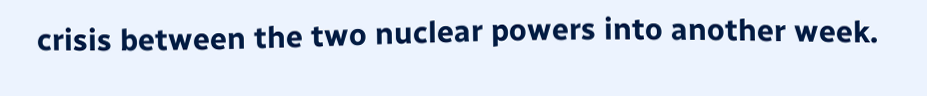crisis between the two nuclear powers into another week.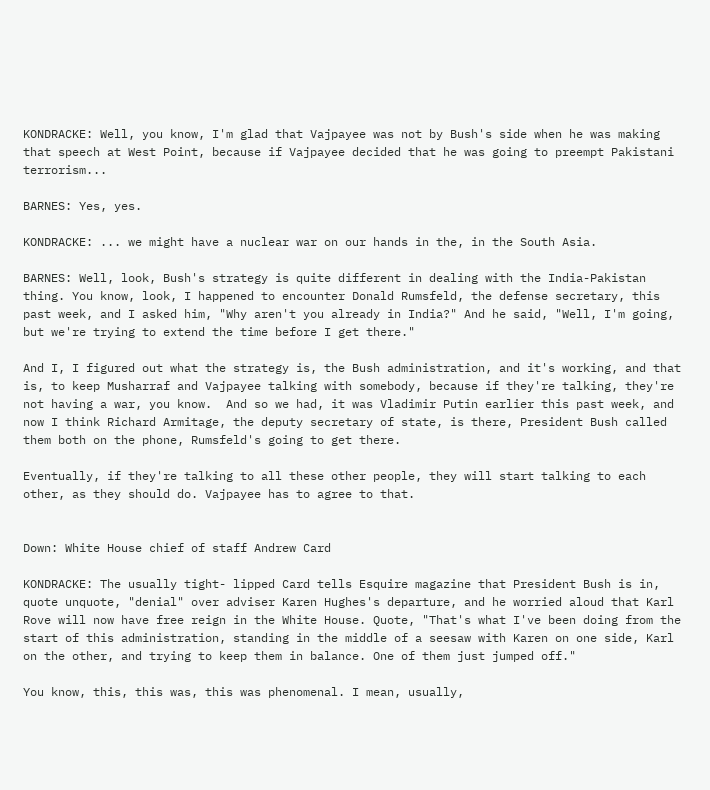KONDRACKE: Well, you know, I'm glad that Vajpayee was not by Bush's side when he was making that speech at West Point, because if Vajpayee decided that he was going to preempt Pakistani terrorism...

BARNES: Yes, yes.

KONDRACKE: ... we might have a nuclear war on our hands in the, in the South Asia.

BARNES: Well, look, Bush's strategy is quite different in dealing with the India-Pakistan thing. You know, look, I happened to encounter Donald Rumsfeld, the defense secretary, this past week, and I asked him, "Why aren't you already in India?" And he said, "Well, I'm going, but we're trying to extend the time before I get there."

And I, I figured out what the strategy is, the Bush administration, and it's working, and that is, to keep Musharraf and Vajpayee talking with somebody, because if they're talking, they're not having a war, you know.  And so we had, it was Vladimir Putin earlier this past week, and now I think Richard Armitage, the deputy secretary of state, is there, President Bush called them both on the phone, Rumsfeld's going to get there.

Eventually, if they're talking to all these other people, they will start talking to each other, as they should do. Vajpayee has to agree to that.


Down: White House chief of staff Andrew Card

KONDRACKE: The usually tight- lipped Card tells Esquire magazine that President Bush is in, quote unquote, "denial" over adviser Karen Hughes's departure, and he worried aloud that Karl Rove will now have free reign in the White House. Quote, "That's what I've been doing from the start of this administration, standing in the middle of a seesaw with Karen on one side, Karl on the other, and trying to keep them in balance. One of them just jumped off."

You know, this, this was, this was phenomenal. I mean, usually,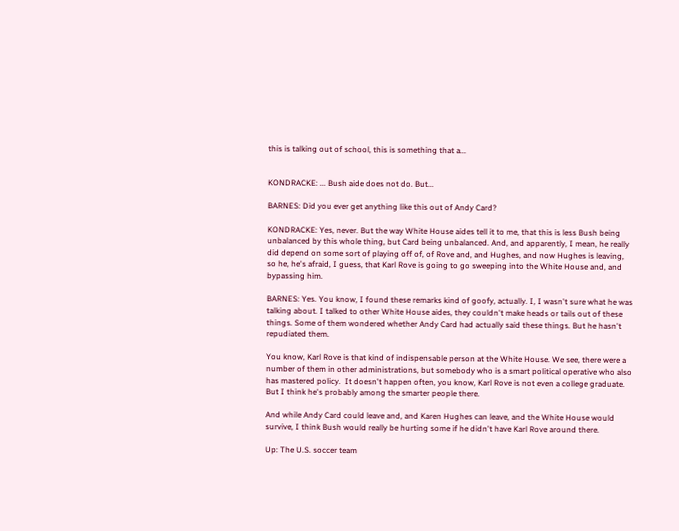this is talking out of school, this is something that a...


KONDRACKE: ... Bush aide does not do. But...

BARNES: Did you ever get anything like this out of Andy Card?

KONDRACKE: Yes, never. But the way White House aides tell it to me, that this is less Bush being unbalanced by this whole thing, but Card being unbalanced. And, and apparently, I mean, he really did depend on some sort of playing off of, of Rove and, and Hughes, and now Hughes is leaving, so he, he's afraid, I guess, that Karl Rove is going to go sweeping into the White House and, and bypassing him.

BARNES: Yes. You know, I found these remarks kind of goofy, actually. I, I wasn't sure what he was talking about. I talked to other White House aides, they couldn't make heads or tails out of these things. Some of them wondered whether Andy Card had actually said these things. But he hasn't repudiated them.

You know, Karl Rove is that kind of indispensable person at the White House. We see, there were a number of them in other administrations, but somebody who is a smart political operative who also has mastered policy.  It doesn't happen often, you know, Karl Rove is not even a college graduate. But I think he's probably among the smarter people there.

And while Andy Card could leave and, and Karen Hughes can leave, and the White House would survive, I think Bush would really be hurting some if he didn't have Karl Rove around there.

Up: The U.S. soccer team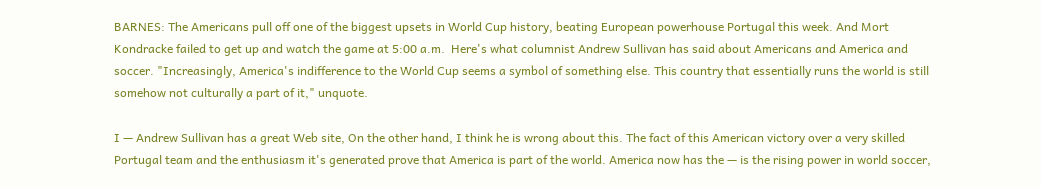BARNES: The Americans pull off one of the biggest upsets in World Cup history, beating European powerhouse Portugal this week. And Mort Kondracke failed to get up and watch the game at 5:00 a.m.  Here's what columnist Andrew Sullivan has said about Americans and America and soccer. "Increasingly, America's indifference to the World Cup seems a symbol of something else. This country that essentially runs the world is still somehow not culturally a part of it," unquote.

I — Andrew Sullivan has a great Web site, On the other hand, I think he is wrong about this. The fact of this American victory over a very skilled Portugal team and the enthusiasm it's generated prove that America is part of the world. America now has the — is the rising power in world soccer,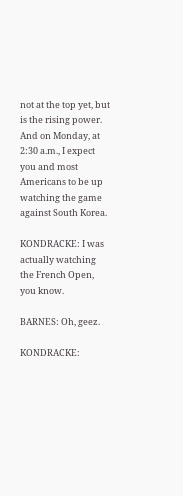not at the top yet, but is the rising power.  And on Monday, at 2:30 a.m., I expect you and most Americans to be up watching the game against South Korea.

KONDRACKE: I was actually watching the French Open, you know.

BARNES: Oh, geez.

KONDRACKE: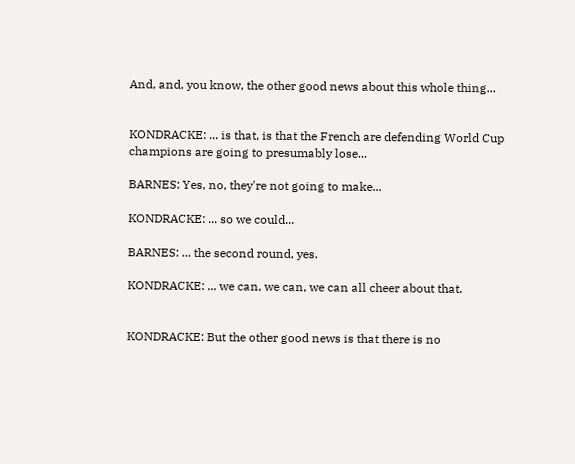And, and, you know, the other good news about this whole thing...


KONDRACKE: ... is that, is that the French are defending World Cup champions are going to presumably lose...

BARNES: Yes, no, they're not going to make...

KONDRACKE: ... so we could...

BARNES: ... the second round, yes.

KONDRACKE: ... we can, we can, we can all cheer about that.


KONDRACKE: But the other good news is that there is no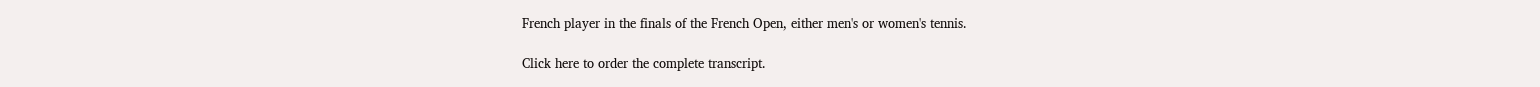French player in the finals of the French Open, either men's or women's tennis.

Click here to order the complete transcript.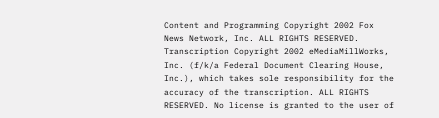Content and Programming Copyright 2002 Fox News Network, Inc. ALL RIGHTS RESERVED. Transcription Copyright 2002 eMediaMillWorks, Inc. (f/k/a Federal Document Clearing House, Inc.), which takes sole responsibility for the accuracy of the transcription. ALL RIGHTS RESERVED. No license is granted to the user of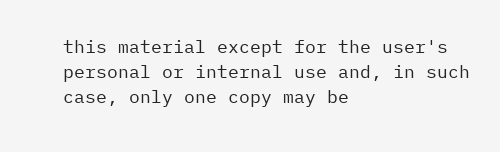this material except for the user's personal or internal use and, in such case, only one copy may be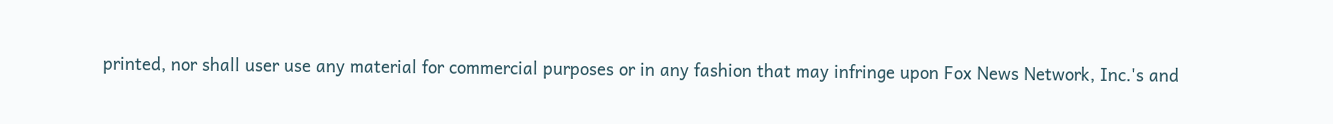printed, nor shall user use any material for commercial purposes or in any fashion that may infringe upon Fox News Network, Inc.'s and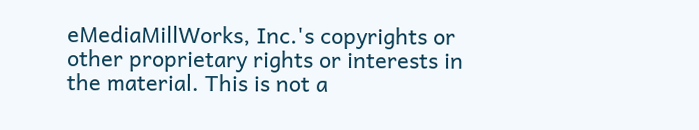eMediaMillWorks, Inc.'s copyrights or other proprietary rights or interests in the material. This is not a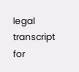legal transcript for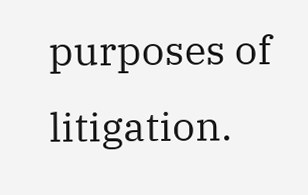purposes of litigation.